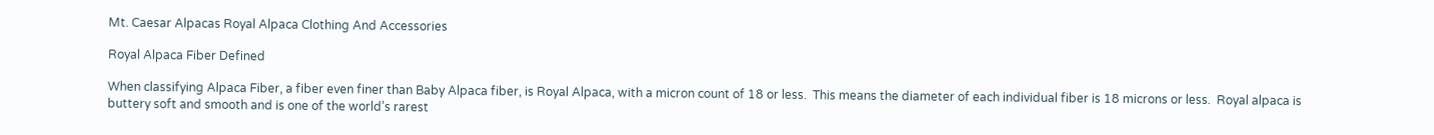Mt. Caesar Alpacas Royal Alpaca Clothing And Accessories

Royal Alpaca Fiber Defined

When classifying Alpaca Fiber, a fiber even finer than Baby Alpaca fiber, is Royal Alpaca, with a micron count of 18 or less.  This means the diameter of each individual fiber is 18 microns or less.  Royal alpaca is buttery soft and smooth and is one of the world’s rarest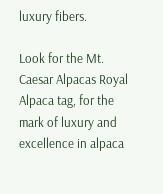luxury fibers.

Look for the Mt. Caesar Alpacas Royal Alpaca tag, for the mark of luxury and excellence in alpaca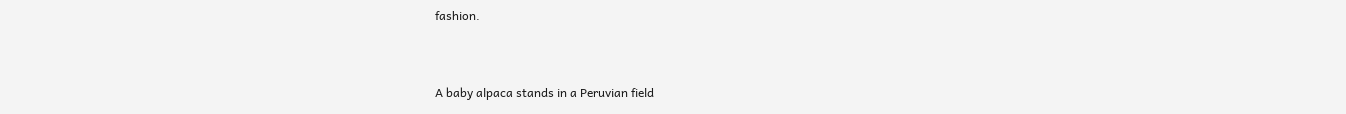fashion.


A baby alpaca stands in a Peruvian field